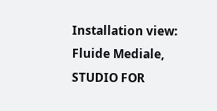Installation view: Fluide Mediale, STUDIO FOR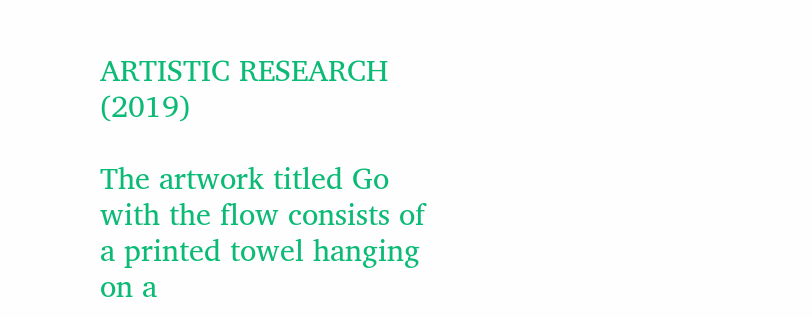ARTISTIC RESEARCH (2019)

The artwork titled Go with the flow consists of a printed towel hanging on a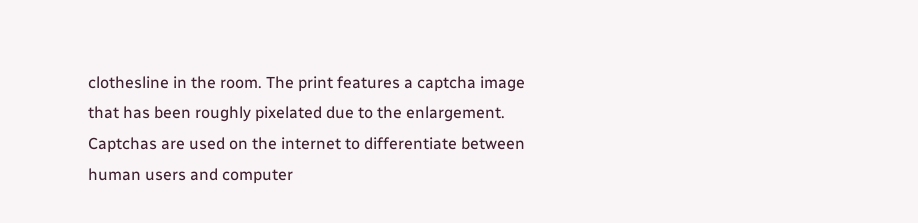clothesline in the room. The print features a captcha image that has been roughly pixelated due to the enlargement. Captchas are used on the internet to differentiate between human users and computer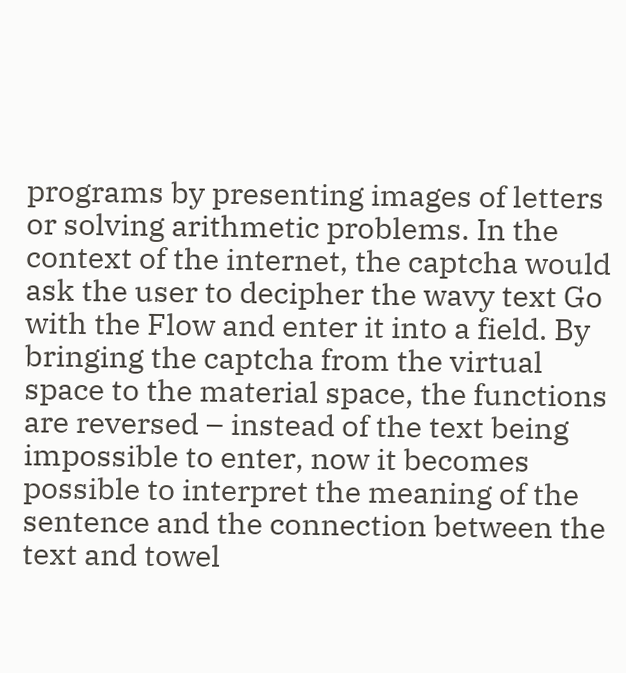programs by presenting images of letters or solving arithmetic problems. In the context of the internet, the captcha would ask the user to decipher the wavy text Go with the Flow and enter it into a field. By bringing the captcha from the virtual space to the material space, the functions are reversed – instead of the text being impossible to enter, now it becomes possible to interpret the meaning of the sentence and the connection between the text and towel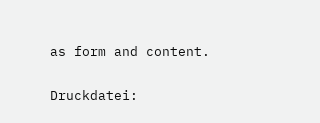as form and content.

Druckdatei: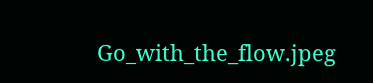Go_with_the_flow.jpeg